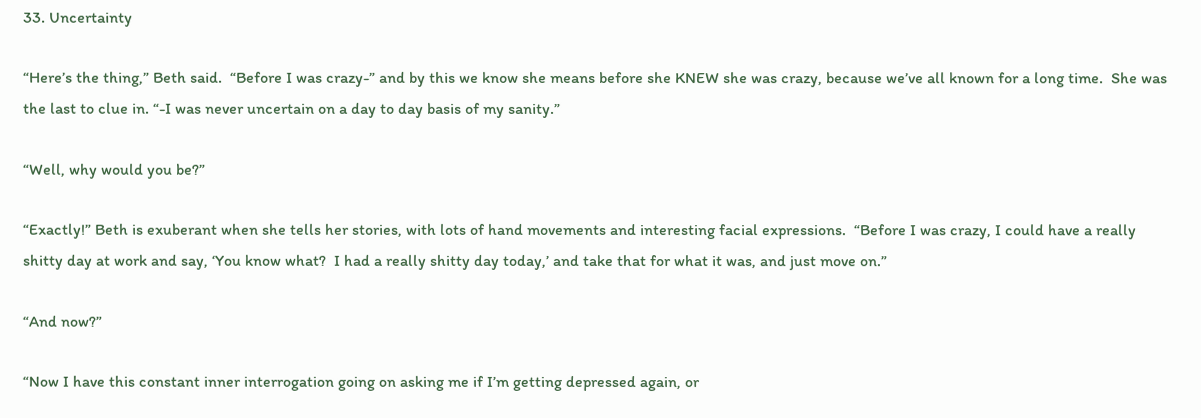33. Uncertainty

“Here’s the thing,” Beth said.  “Before I was crazy-” and by this we know she means before she KNEW she was crazy, because we’ve all known for a long time.  She was the last to clue in. “-I was never uncertain on a day to day basis of my sanity.”

“Well, why would you be?”

“Exactly!” Beth is exuberant when she tells her stories, with lots of hand movements and interesting facial expressions.  “Before I was crazy, I could have a really shitty day at work and say, ‘You know what?  I had a really shitty day today,’ and take that for what it was, and just move on.”

“And now?”

“Now I have this constant inner interrogation going on asking me if I’m getting depressed again, or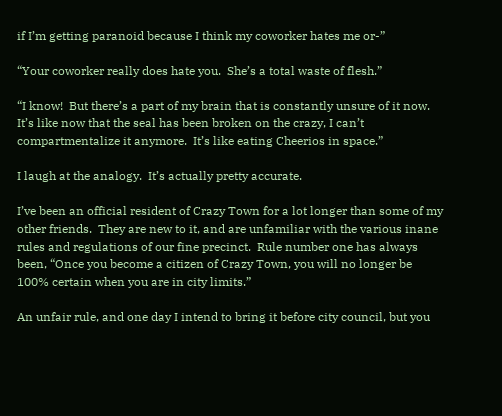if I’m getting paranoid because I think my coworker hates me or-”

“Your coworker really does hate you.  She’s a total waste of flesh.”

“I know!  But there’s a part of my brain that is constantly unsure of it now.  It’s like now that the seal has been broken on the crazy, I can’t compartmentalize it anymore.  It’s like eating Cheerios in space.”

I laugh at the analogy.  It’s actually pretty accurate.

I’ve been an official resident of Crazy Town for a lot longer than some of my other friends.  They are new to it, and are unfamiliar with the various inane rules and regulations of our fine precinct.  Rule number one has always been, “Once you become a citizen of Crazy Town, you will no longer be 100% certain when you are in city limits.”

An unfair rule, and one day I intend to bring it before city council, but you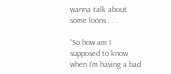wanna talk about some loons . . .

“So how am I supposed to know when I’m having a bad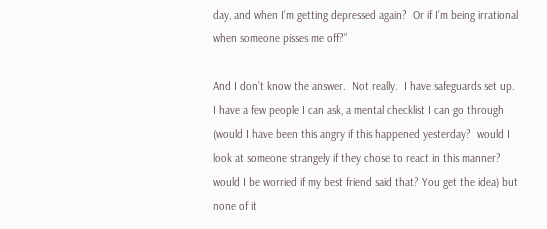day, and when I’m getting depressed again?  Or if I’m being irrational when someone pisses me off?”

And I don’t know the answer.  Not really.  I have safeguards set up.  I have a few people I can ask, a mental checklist I can go through (would I have been this angry if this happened yesterday?  would I look at someone strangely if they chose to react in this manner?  would I be worried if my best friend said that? You get the idea) but none of it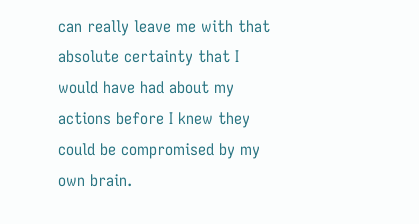can really leave me with that absolute certainty that I would have had about my actions before I knew they could be compromised by my own brain.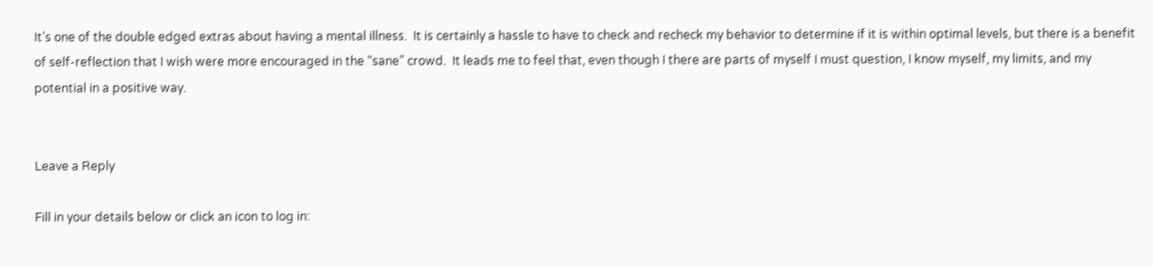It’s one of the double edged extras about having a mental illness.  It is certainly a hassle to have to check and recheck my behavior to determine if it is within optimal levels, but there is a benefit of self-reflection that I wish were more encouraged in the “sane” crowd.  It leads me to feel that, even though I there are parts of myself I must question, I know myself, my limits, and my potential in a positive way.


Leave a Reply

Fill in your details below or click an icon to log in: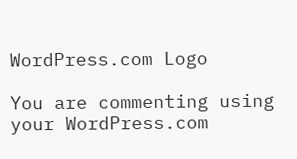WordPress.com Logo

You are commenting using your WordPress.com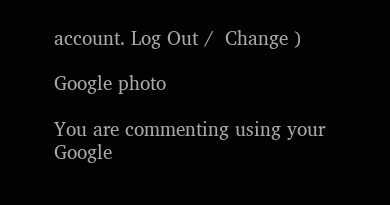account. Log Out /  Change )

Google photo

You are commenting using your Google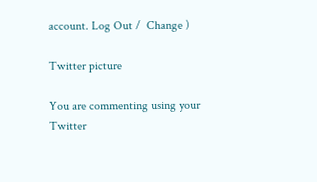account. Log Out /  Change )

Twitter picture

You are commenting using your Twitter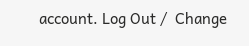account. Log Out /  Change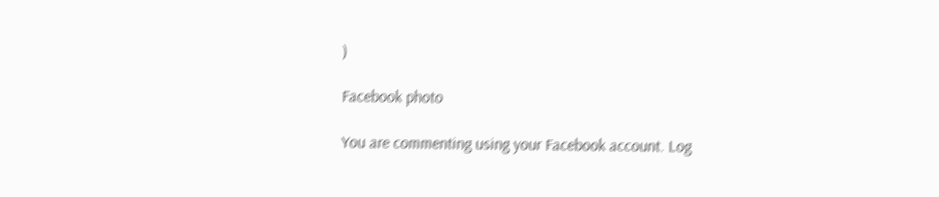)

Facebook photo

You are commenting using your Facebook account. Log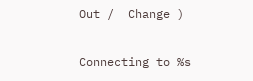Out /  Change )

Connecting to %s